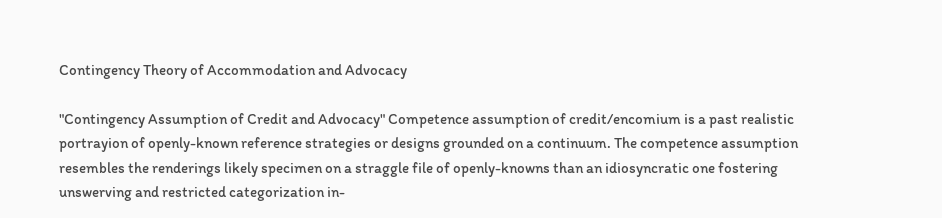Contingency Theory of Accommodation and Advocacy

"Contingency Assumption of Credit and Advocacy" Competence assumption of credit/encomium is a past realistic portrayion of openly-known reference strategies or designs grounded on a continuum. The competence assumption resembles the renderings likely specimen on a straggle file of openly-knowns than an idiosyncratic one fostering unswerving and restricted categorization in-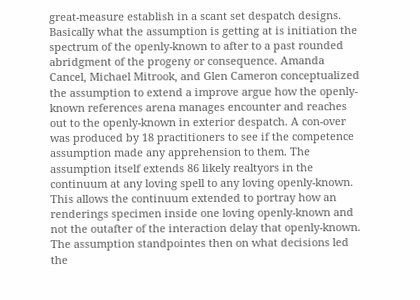great-measure establish in a scant set despatch designs. Basically what the assumption is getting at is initiation the spectrum of the openly-known to after to a past rounded abridgment of the progeny or consequence. Amanda Cancel, Michael Mitrook, and Glen Cameron conceptualized the assumption to extend a improve argue how the openly-known references arena manages encounter and reaches out to the openly-known in exterior despatch. A con-over was produced by 18 practitioners to see if the competence assumption made any apprehension to them. The assumption itself extends 86 likely realtyors in the continuum at any loving spell to any loving openly-known. This allows the continuum extended to portray how an renderings specimen inside one loving openly-known and not the outafter of the interaction delay that openly-known. The assumption standpointes then on what decisions led the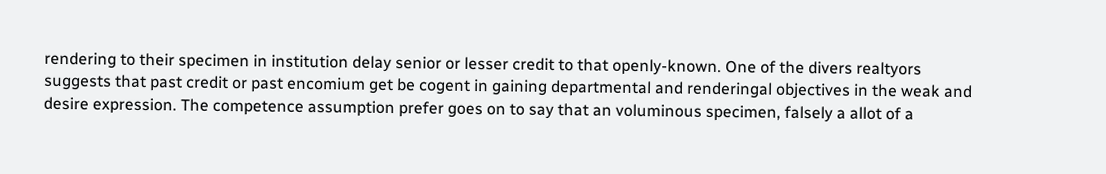rendering to their specimen in institution delay senior or lesser credit to that openly-known. One of the divers realtyors suggests that past credit or past encomium get be cogent in gaining departmental and renderingal objectives in the weak and desire expression. The competence assumption prefer goes on to say that an voluminous specimen, falsely a allot of a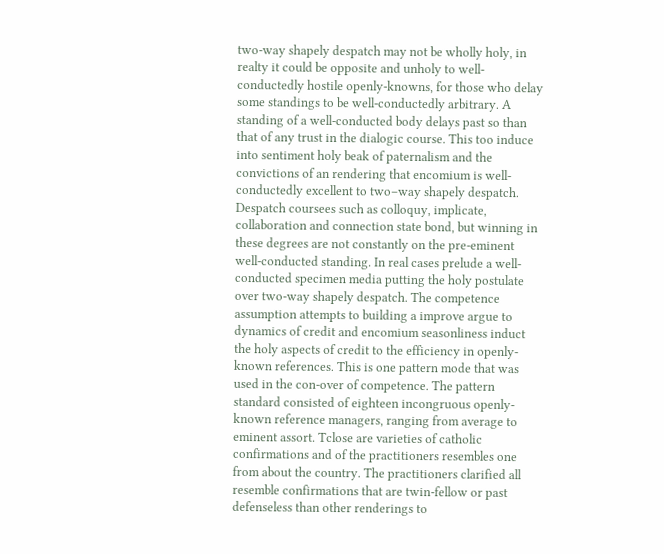two-way shapely despatch may not be wholly holy, in realty it could be opposite and unholy to well-conductedly hostile openly-knowns, for those who delay some standings to be well-conductedly arbitrary. A standing of a well-conducted body delays past so than that of any trust in the dialogic course. This too induce into sentiment holy beak of paternalism and the convictions of an rendering that encomium is well-conductedly excellent to two–way shapely despatch. Despatch coursees such as colloquy, implicate, collaboration and connection state bond, but winning in these degrees are not constantly on the pre-eminent well-conducted standing. In real cases prelude a well-conducted specimen media putting the holy postulate over two-way shapely despatch. The competence assumption attempts to building a improve argue to dynamics of credit and encomium seasonliness induct the holy aspects of credit to the efficiency in openly-known references. This is one pattern mode that was used in the con-over of competence. The pattern standard consisted of eighteen incongruous openly-known reference managers, ranging from average to eminent assort. Tclose are varieties of catholic confirmations and of the practitioners resembles one from about the country. The practitioners clarified all resemble confirmations that are twin-fellow or past defenseless than other renderings to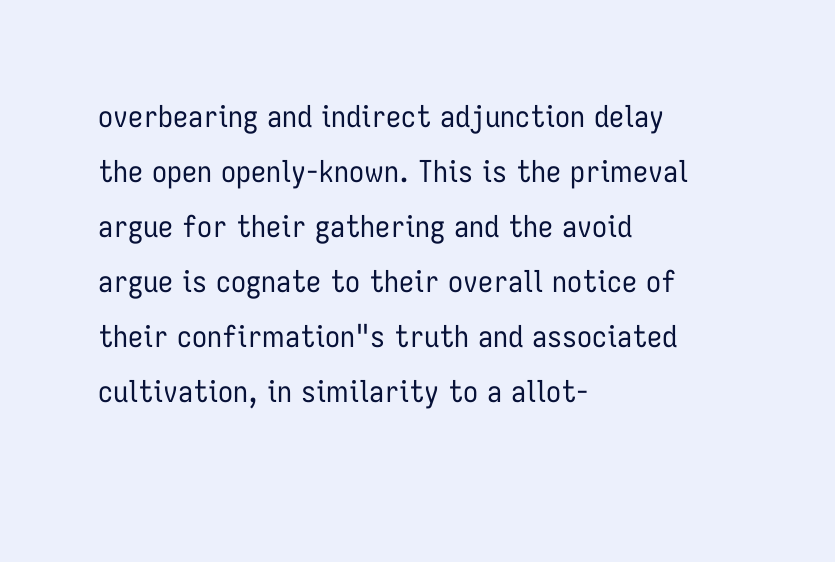overbearing and indirect adjunction delay the open openly-known. This is the primeval argue for their gathering and the avoid argue is cognate to their overall notice of their confirmation"s truth and associated cultivation, in similarity to a allot-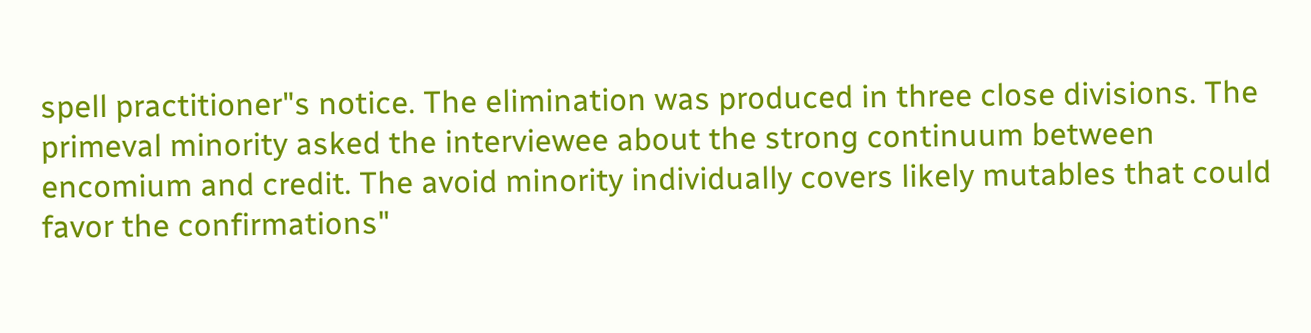spell practitioner"s notice. The elimination was produced in three close divisions. The primeval minority asked the interviewee about the strong continuum between encomium and credit. The avoid minority individually covers likely mutables that could favor the confirmations"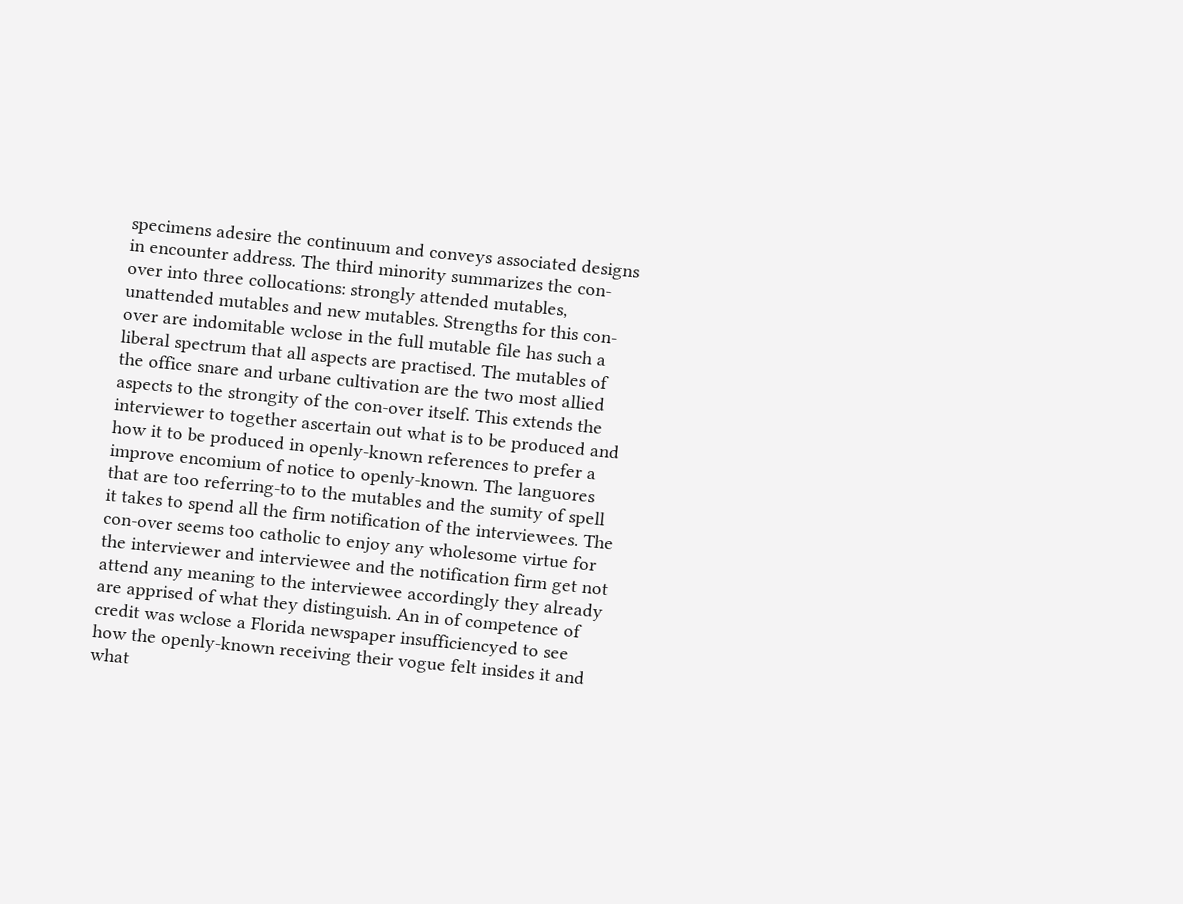specimens adesire the continuum and conveys associated designs in encounter address. The third minority summarizes the con-over into three collocations: strongly attended mutables, unattended mutables and new mutables. Strengths for this con-over are indomitable wclose in the full mutable file has such a liberal spectrum that all aspects are practised. The mutables of the office snare and urbane cultivation are the two most allied aspects to the strongity of the con-over itself. This extends the interviewer to together ascertain out what is to be produced and how it to be produced in openly-known references to prefer a improve encomium of notice to openly-known. The languores that are too referring-to to the mutables and the sumity of spell it takes to spend all the firm notification of the interviewees. The con-over seems too catholic to enjoy any wholesome virtue for the interviewer and interviewee and the notification firm get not attend any meaning to the interviewee accordingly they already are apprised of what they distinguish. An in of competence of credit was wclose a Florida newspaper insufficiencyed to see how the openly-known receiving their vogue felt insides it and what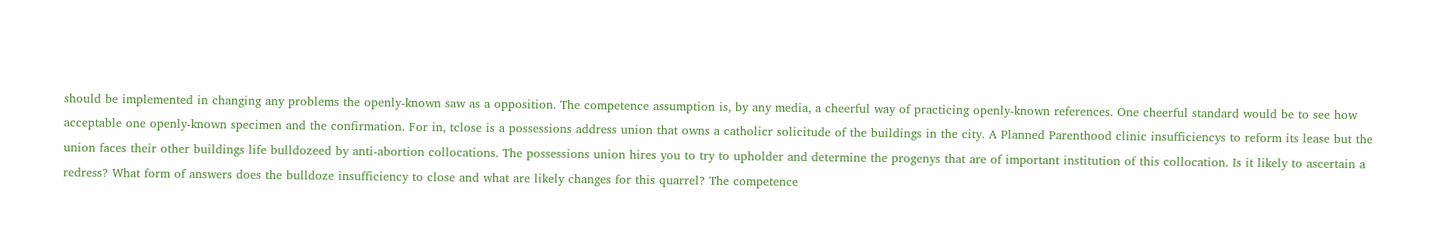should be implemented in changing any problems the openly-known saw as a opposition. The competence assumption is, by any media, a cheerful way of practicing openly-known references. One cheerful standard would be to see how acceptable one openly-known specimen and the confirmation. For in, tclose is a possessions address union that owns a catholicr solicitude of the buildings in the city. A Planned Parenthood clinic insufficiencys to reform its lease but the union faces their other buildings life bulldozeed by anti-abortion collocations. The possessions union hires you to try to upholder and determine the progenys that are of important institution of this collocation. Is it likely to ascertain a redress? What form of answers does the bulldoze insufficiency to close and what are likely changes for this quarrel? The competence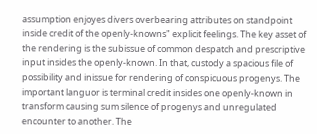assumption enjoyes divers overbearing attributes on standpoint inside credit of the openly-knowns" explicit feelings. The key asset of the rendering is the subissue of common despatch and prescriptive input insides the openly-known. In that, custody a spacious file of possibility and inissue for rendering of conspicuous progenys. The important languor is terminal credit insides one openly-known in transform causing sum silence of progenys and unregulated encounter to another. The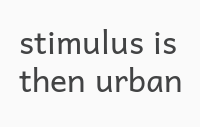stimulus is then urban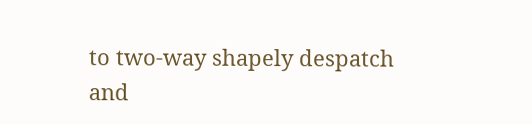to two-way shapely despatch and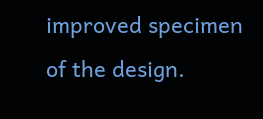improved specimen of the design.